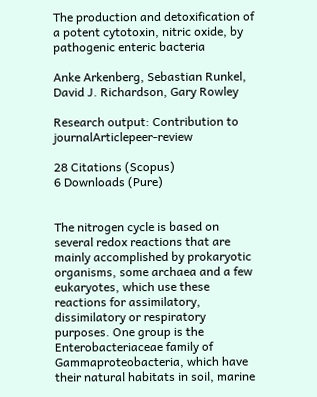The production and detoxification of a potent cytotoxin, nitric oxide, by pathogenic enteric bacteria

Anke Arkenberg, Sebastian Runkel, David J. Richardson, Gary Rowley

Research output: Contribution to journalArticlepeer-review

28 Citations (Scopus)
6 Downloads (Pure)


The nitrogen cycle is based on several redox reactions that are mainly accomplished by prokaryotic organisms, some archaea and a few eukaryotes, which use these reactions for assimilatory, dissimilatory or respiratory purposes. One group is the Enterobacteriaceae family of Gammaproteobacteria, which have their natural habitats in soil, marine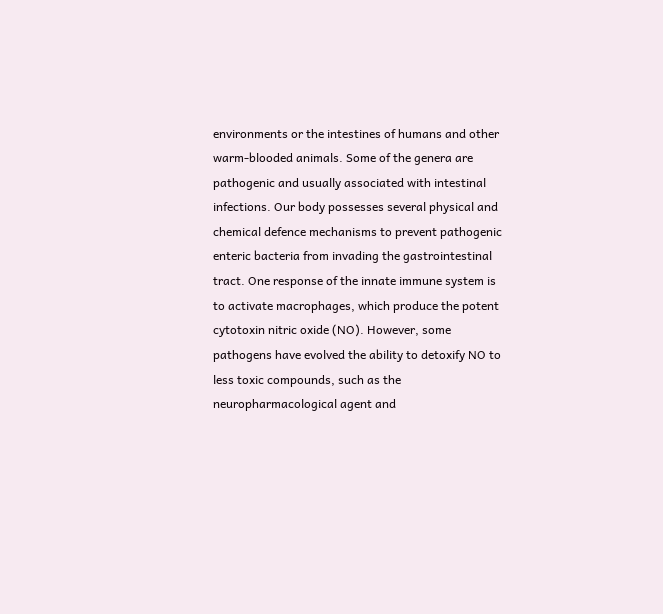environments or the intestines of humans and other warm-blooded animals. Some of the genera are pathogenic and usually associated with intestinal infections. Our body possesses several physical and chemical defence mechanisms to prevent pathogenic enteric bacteria from invading the gastrointestinal tract. One response of the innate immune system is to activate macrophages, which produce the potent cytotoxin nitric oxide (NO). However, some pathogens have evolved the ability to detoxify NO to less toxic compounds, such as the neuropharmacological agent and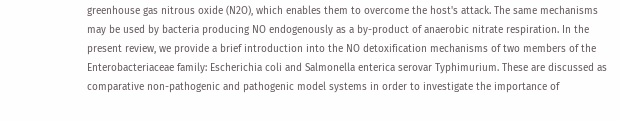greenhouse gas nitrous oxide (N2O), which enables them to overcome the host's attack. The same mechanisms may be used by bacteria producing NO endogenously as a by-product of anaerobic nitrate respiration. In the present review, we provide a brief introduction into the NO detoxification mechanisms of two members of the Enterobacteriaceae family: Escherichia coli and Salmonella enterica serovar Typhimurium. These are discussed as comparative non-pathogenic and pathogenic model systems in order to investigate the importance of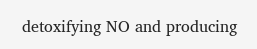detoxifying NO and producing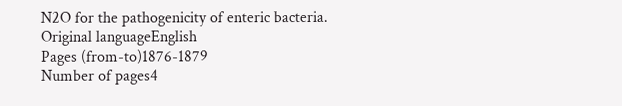N2O for the pathogenicity of enteric bacteria.
Original languageEnglish
Pages (from-to)1876-1879
Number of pages4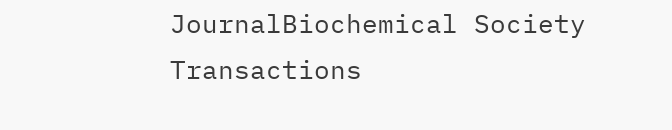JournalBiochemical Society Transactions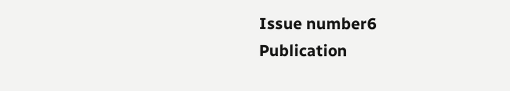Issue number6
Publication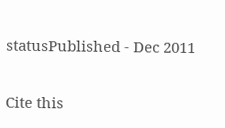statusPublished - Dec 2011

Cite this